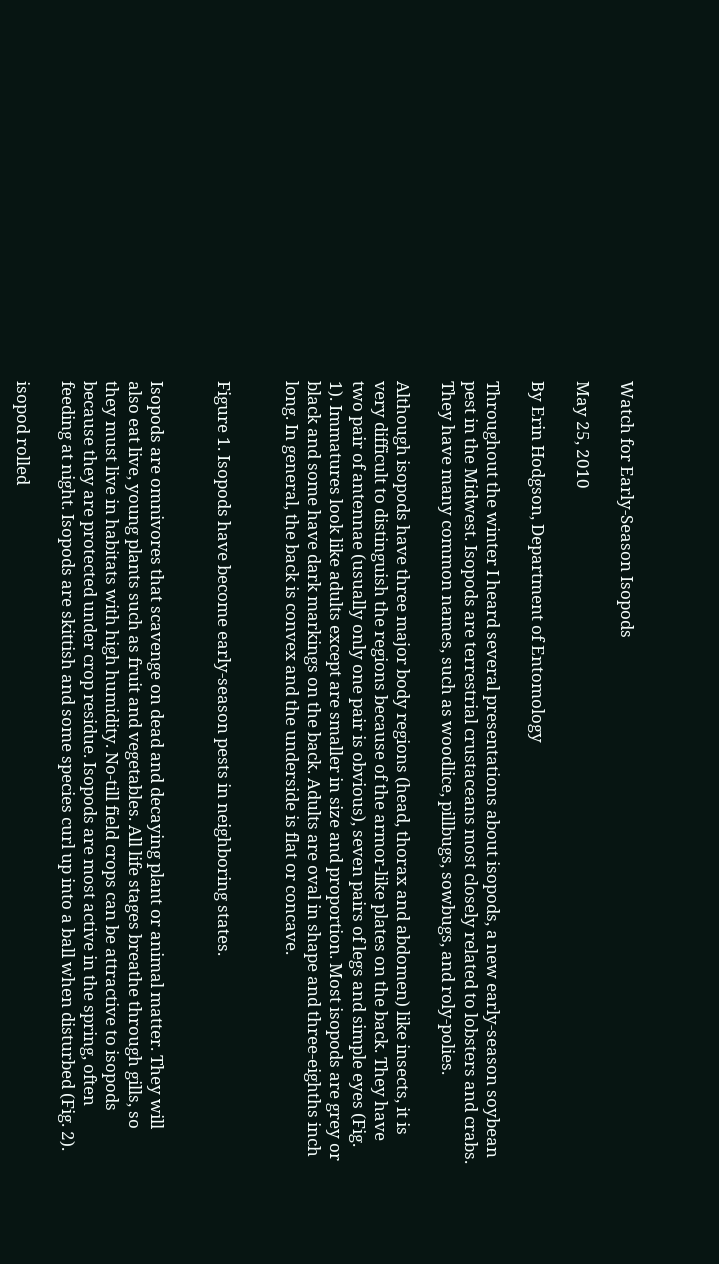Watch for Early-Season Isopods

May 25, 2010

By Erin Hodgson, Department of Entomology

Throughout the winter I heard several presentations about isopods, a new early-season soybean pest in the Midwest. Isopods are terrestrial crustaceans most closely related to lobsters and crabs. They have many common names, such as woodlice, pillbugs, sowbugs, and roly-polies.

Although isopods have three major body regions (head, thorax and abdomen) like insects, it is very difficult to distinguish the regions because of the armor-like plates on the back. They have two pair of antennae (usually only one pair is obvious), seven pairs of legs and simple eyes (Fig. 1). Immatures look like adults except are smaller in size and proportion. Most isopods are grey or black and some have dark markings on the back. Adults are oval in shape and three-eighths inch long. In general, the back is convex and the underside is flat or concave.


Figure 1. Isopods have become early-season pests in neighboring states.


Isopods are omnivores that scavenge on dead and decaying plant or animal matter. They will also eat live, young plants such as fruit and vegetables. All life stages breathe through gills, so they must live in habitats with high humidity. No-till field crops can be attractive to isopods because they are protected under crop residue. Isopods are most active in the spring, often feeding at night. Isopods are skittish and some species curl up into a ball when disturbed (Fig. 2).

isopod rolled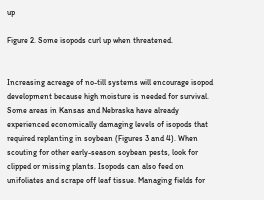up

Figure 2. Some isopods curl up when threatened.


Increasing acreage of no-till systems will encourage isopod development because high moisture is needed for survival. Some areas in Kansas and Nebraska have already experienced economically damaging levels of isopods that required replanting in soybean (Figures 3 and 4). When scouting for other early-season soybean pests, look for clipped or missing plants. Isopods can also feed on unifoliates and scrape off leaf tissue. Managing fields for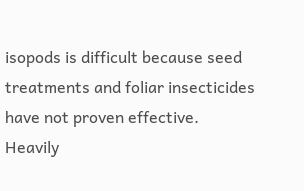isopods is difficult because seed treatments and foliar insecticides have not proven effective. Heavily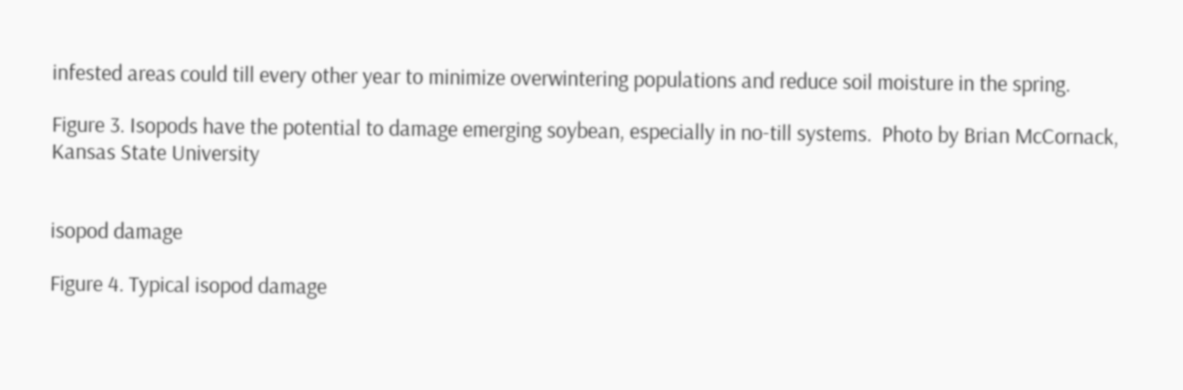infested areas could till every other year to minimize overwintering populations and reduce soil moisture in the spring.

Figure 3. Isopods have the potential to damage emerging soybean, especially in no-till systems.  Photo by Brian McCornack, Kansas State University


isopod damage

Figure 4. Typical isopod damage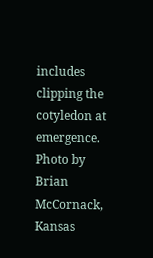includes clipping the cotyledon at emergence. Photo by Brian McCornack, Kansas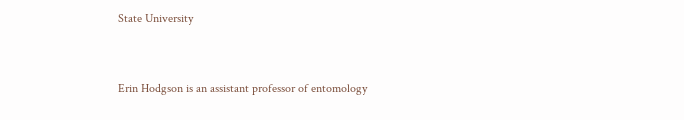State University


Erin Hodgson is an assistant professor of entomology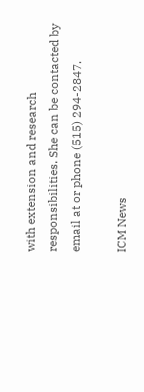with extension and research responsibilities. She can be contacted by email at or phone (515) 294-2847.

ICM News